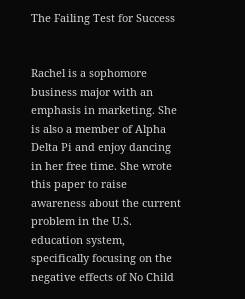The Failing Test for Success


Rachel is a sophomore business major with an emphasis in marketing. She is also a member of Alpha Delta Pi and enjoy dancing in her free time. She wrote this paper to raise awareness about the current problem in the U.S. education system, specifically focusing on the negative effects of No Child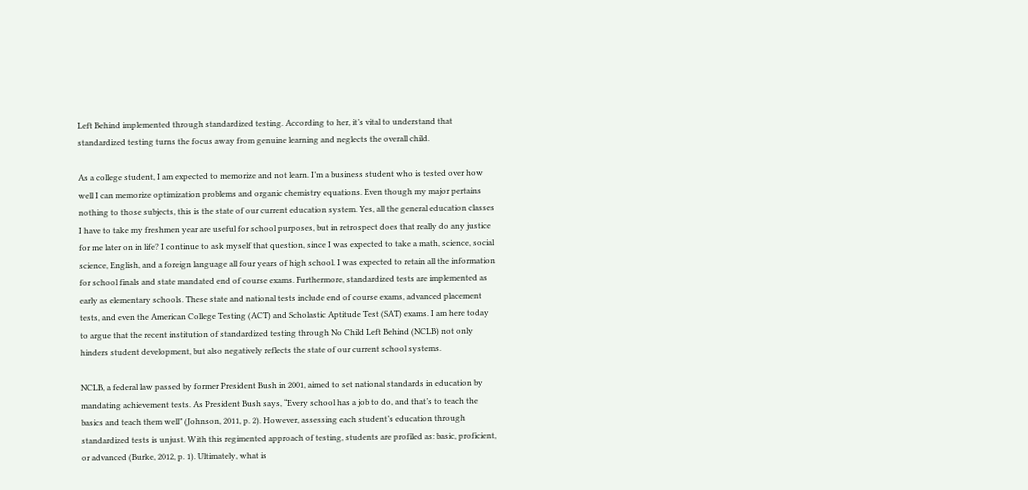Left Behind implemented through standardized testing. According to her, it’s vital to understand that standardized testing turns the focus away from genuine learning and neglects the overall child.

As a college student, I am expected to memorize and not learn. I’m a business student who is tested over how well I can memorize optimization problems and organic chemistry equations. Even though my major pertains nothing to those subjects, this is the state of our current education system. Yes, all the general education classes I have to take my freshmen year are useful for school purposes, but in retrospect does that really do any justice for me later on in life? I continue to ask myself that question, since I was expected to take a math, science, social science, English, and a foreign language all four years of high school. I was expected to retain all the information for school finals and state mandated end of course exams. Furthermore, standardized tests are implemented as early as elementary schools. These state and national tests include end of course exams, advanced placement tests, and even the American College Testing (ACT) and Scholastic Aptitude Test (SAT) exams. I am here today to argue that the recent institution of standardized testing through No Child Left Behind (NCLB) not only hinders student development, but also negatively reflects the state of our current school systems.

NCLB, a federal law passed by former President Bush in 2001, aimed to set national standards in education by mandating achievement tests. As President Bush says, “Every school has a job to do, and that’s to teach the basics and teach them well” (Johnson, 2011, p. 2). However, assessing each student’s education through standardized tests is unjust. With this regimented approach of testing, students are profiled as: basic, proficient, or advanced (Burke, 2012, p. 1). Ultimately, what is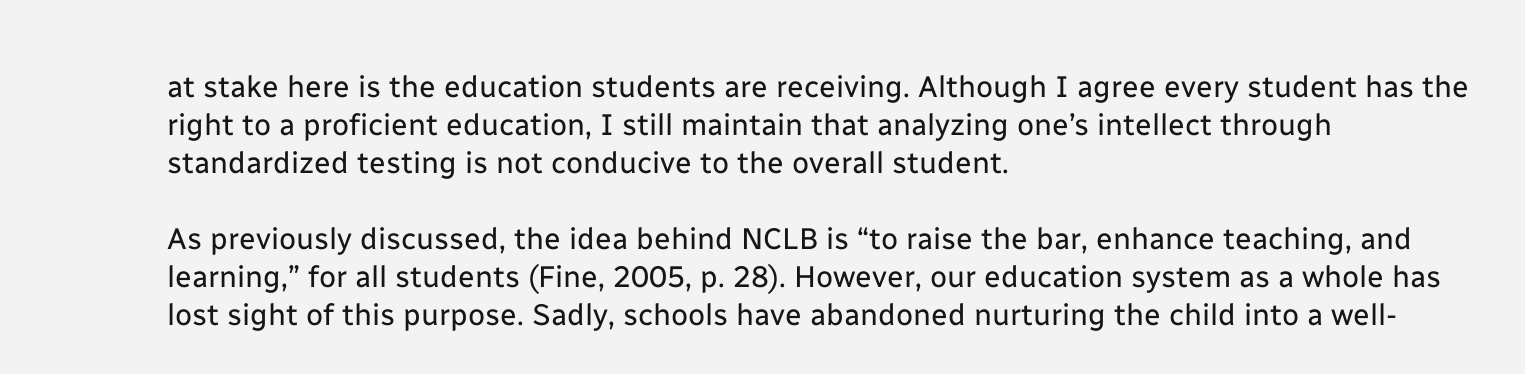at stake here is the education students are receiving. Although I agree every student has the right to a proficient education, I still maintain that analyzing one’s intellect through standardized testing is not conducive to the overall student.

As previously discussed, the idea behind NCLB is “to raise the bar, enhance teaching, and learning,” for all students (Fine, 2005, p. 28). However, our education system as a whole has lost sight of this purpose. Sadly, schools have abandoned nurturing the child into a well-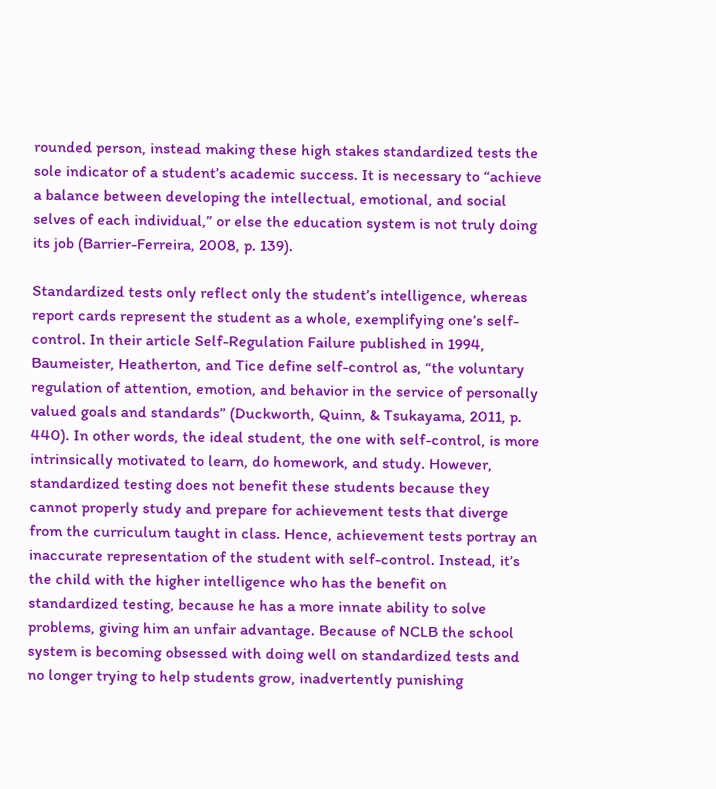rounded person, instead making these high stakes standardized tests the sole indicator of a student’s academic success. It is necessary to “achieve a balance between developing the intellectual, emotional, and social selves of each individual,” or else the education system is not truly doing its job (Barrier-Ferreira, 2008, p. 139).

Standardized tests only reflect only the student’s intelligence, whereas report cards represent the student as a whole, exemplifying one’s self-control. In their article Self-Regulation Failure published in 1994, Baumeister, Heatherton, and Tice define self-control as, “the voluntary regulation of attention, emotion, and behavior in the service of personally valued goals and standards” (Duckworth, Quinn, & Tsukayama, 2011, p. 440). In other words, the ideal student, the one with self-control, is more intrinsically motivated to learn, do homework, and study. However, standardized testing does not benefit these students because they cannot properly study and prepare for achievement tests that diverge from the curriculum taught in class. Hence, achievement tests portray an inaccurate representation of the student with self-control. Instead, it’s the child with the higher intelligence who has the benefit on standardized testing, because he has a more innate ability to solve problems, giving him an unfair advantage. Because of NCLB the school system is becoming obsessed with doing well on standardized tests and no longer trying to help students grow, inadvertently punishing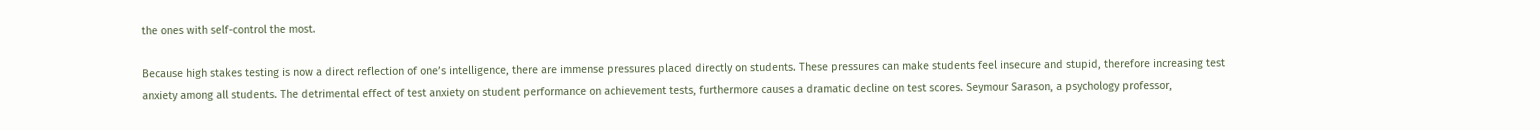the ones with self-control the most.

Because high stakes testing is now a direct reflection of one’s intelligence, there are immense pressures placed directly on students. These pressures can make students feel insecure and stupid, therefore increasing test anxiety among all students. The detrimental effect of test anxiety on student performance on achievement tests, furthermore causes a dramatic decline on test scores. Seymour Sarason, a psychology professor,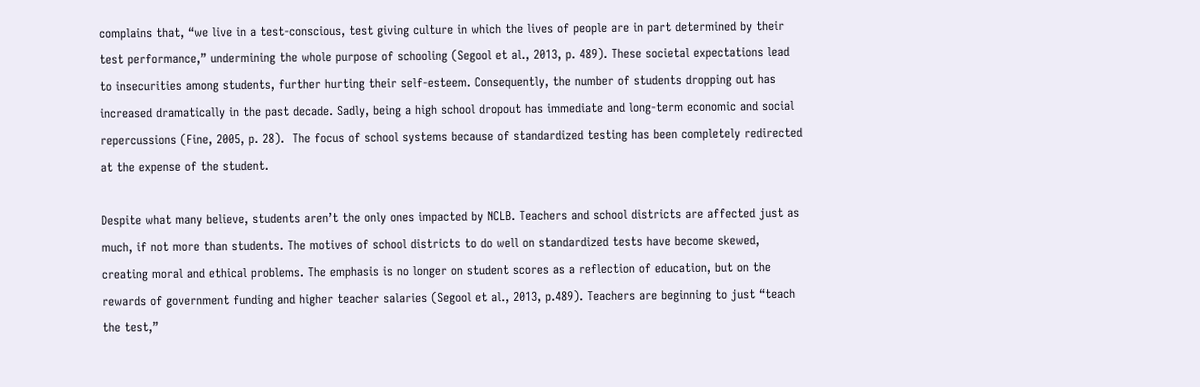complains that, “we live in a test-conscious, test giving culture in which the lives of people are in part determined by their test performance,” undermining the whole purpose of schooling (Segool et al., 2013, p. 489). These societal expectations lead to insecurities among students, further hurting their self-esteem. Consequently, the number of students dropping out has increased dramatically in the past decade. Sadly, being a high school dropout has immediate and long-term economic and social repercussions (Fine, 2005, p. 28).  The focus of school systems because of standardized testing has been completely redirected at the expense of the student.

Despite what many believe, students aren’t the only ones impacted by NCLB. Teachers and school districts are affected just as much, if not more than students. The motives of school districts to do well on standardized tests have become skewed, creating moral and ethical problems. The emphasis is no longer on student scores as a reflection of education, but on the rewards of government funding and higher teacher salaries (Segool et al., 2013, p.489). Teachers are beginning to just “teach the test,”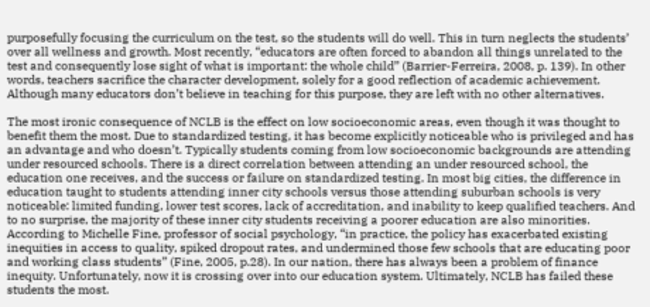purposefully focusing the curriculum on the test, so the students will do well. This in turn neglects the students’ over all wellness and growth. Most recently, “educators are often forced to abandon all things unrelated to the test and consequently lose sight of what is important: the whole child” (Barrier-Ferreira, 2008, p. 139). In other words, teachers sacrifice the character development, solely for a good reflection of academic achievement. Although many educators don’t believe in teaching for this purpose, they are left with no other alternatives.

The most ironic consequence of NCLB is the effect on low socioeconomic areas, even though it was thought to benefit them the most. Due to standardized testing, it has become explicitly noticeable who is privileged and has an advantage and who doesn’t. Typically students coming from low socioeconomic backgrounds are attending under resourced schools. There is a direct correlation between attending an under resourced school, the education one receives, and the success or failure on standardized testing. In most big cities, the difference in education taught to students attending inner city schools versus those attending suburban schools is very noticeable: limited funding, lower test scores, lack of accreditation, and inability to keep qualified teachers. And to no surprise, the majority of these inner city students receiving a poorer education are also minorities. According to Michelle Fine, professor of social psychology, “in practice, the policy has exacerbated existing inequities in access to quality, spiked dropout rates, and undermined those few schools that are educating poor and working class students” (Fine, 2005, p.28). In our nation, there has always been a problem of finance inequity. Unfortunately, now it is crossing over into our education system. Ultimately, NCLB has failed these students the most.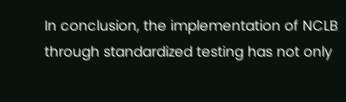In conclusion, the implementation of NCLB through standardized testing has not only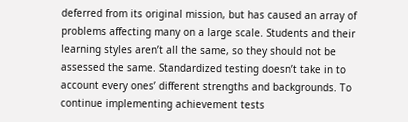deferred from its original mission, but has caused an array of problems affecting many on a large scale. Students and their learning styles aren’t all the same, so they should not be assessed the same. Standardized testing doesn’t take in to account every ones’ different strengths and backgrounds. To continue implementing achievement tests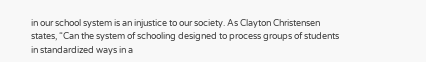in our school system is an injustice to our society. As Clayton Christensen states, “Can the system of schooling designed to process groups of students in standardized ways in a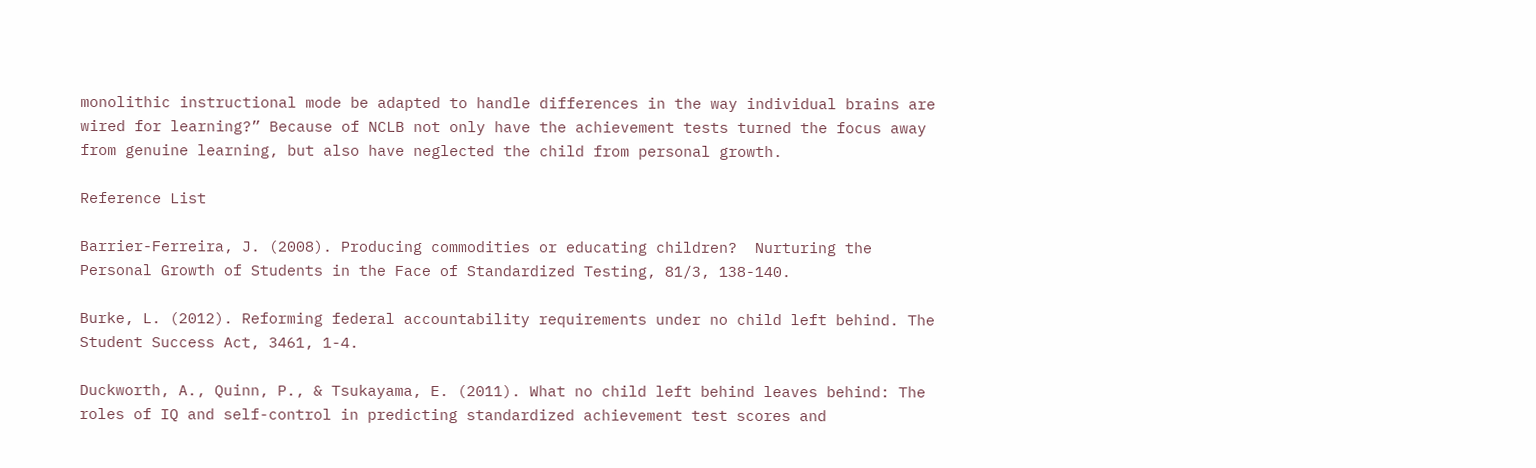monolithic instructional mode be adapted to handle differences in the way individual brains are wired for learning?” Because of NCLB not only have the achievement tests turned the focus away from genuine learning, but also have neglected the child from personal growth.

Reference List

Barrier-Ferreira, J. (2008). Producing commodities or educating children?  Nurturing the Personal Growth of Students in the Face of Standardized Testing, 81/3, 138-140.

Burke, L. (2012). Reforming federal accountability requirements under no child left behind. The Student Success Act, 3461, 1-4.

Duckworth, A., Quinn, P., & Tsukayama, E. (2011). What no child left behind leaves behind: The roles of IQ and self-control in predicting standardized achievement test scores and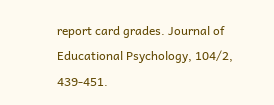report card grades. Journal of Educational Psychology, 104/2, 439-451.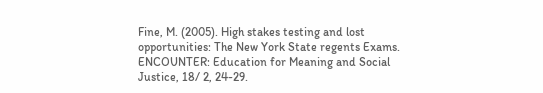Fine, M. (2005). High stakes testing and lost opportunities: The New York State regents Exams. ENCOUNTER: Education for Meaning and Social Justice, 18/ 2, 24-29.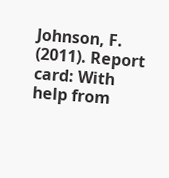Johnson, F. (2011). Report card: With help from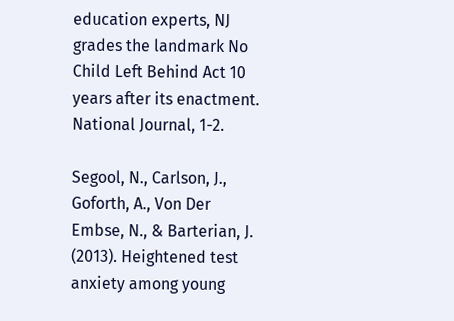education experts, NJ grades the landmark No Child Left Behind Act 10 years after its enactment. National Journal, 1-2.

Segool, N., Carlson, J., Goforth, A., Von Der Embse, N., & Barterian, J. (2013). Heightened test anxiety among young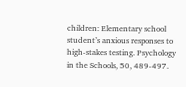children: Elementary school student’s anxious responses to high-stakes testing. Psychology in the Schools, 50, 489-497.